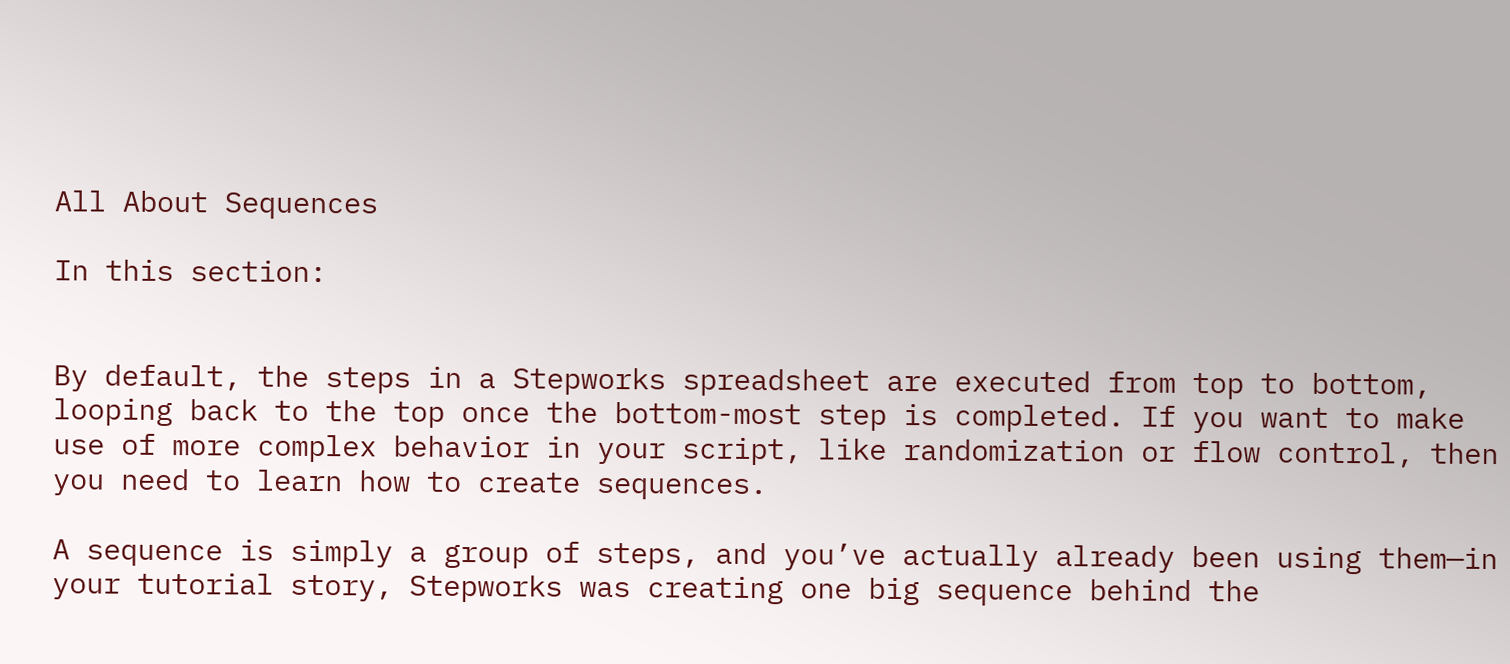All About Sequences

In this section:


By default, the steps in a Stepworks spreadsheet are executed from top to bottom, looping back to the top once the bottom-most step is completed. If you want to make use of more complex behavior in your script, like randomization or flow control, then you need to learn how to create sequences.

A sequence is simply a group of steps, and you’ve actually already been using them—in your tutorial story, Stepworks was creating one big sequence behind the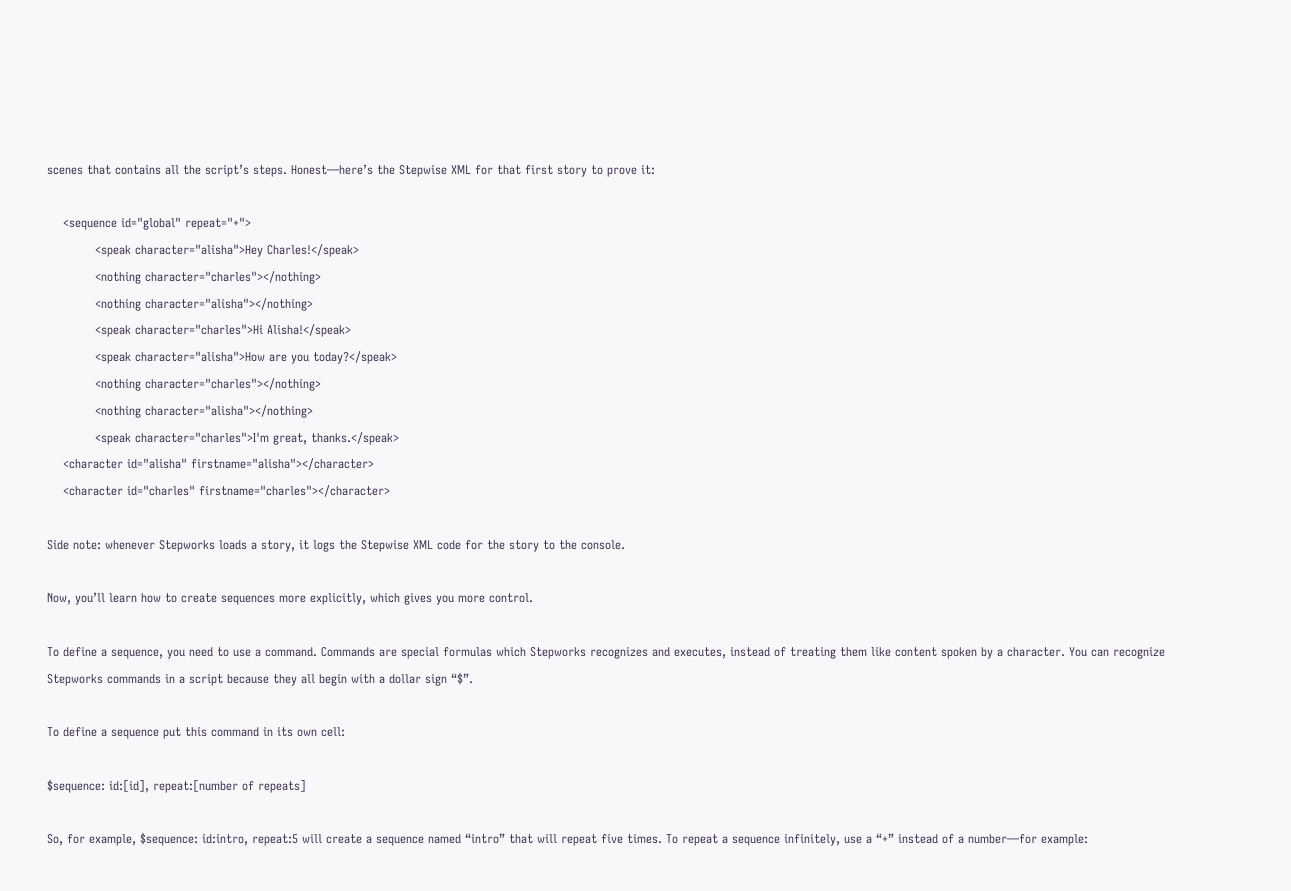scenes that contains all the script’s steps. Honest—here’s the Stepwise XML for that first story to prove it:

    <sequence id="global" repeat="+">
            <speak character="alisha">Hey Charles!</speak>
            <nothing character="charles"></nothing>
            <nothing character="alisha"></nothing>
            <speak character="charles">Hi Alisha!</speak>
            <speak character="alisha">How are you today?</speak>
            <nothing character="charles"></nothing>
            <nothing character="alisha"></nothing>
            <speak character="charles">I'm great, thanks.</speak>
    <character id="alisha" firstname="alisha"></character>
    <character id="charles" firstname="charles"></character>

Side note: whenever Stepworks loads a story, it logs the Stepwise XML code for the story to the console.

Now, you’ll learn how to create sequences more explicitly, which gives you more control.

To define a sequence, you need to use a command. Commands are special formulas which Stepworks recognizes and executes, instead of treating them like content spoken by a character. You can recognize Stepworks commands in a script because they all begin with a dollar sign “$”.

To define a sequence put this command in its own cell:

$sequence: id:[id], repeat:[number of repeats]

So, for example, $sequence: id:intro, repeat:5 will create a sequence named “intro” that will repeat five times. To repeat a sequence infinitely, use a “+” instead of a number—for example: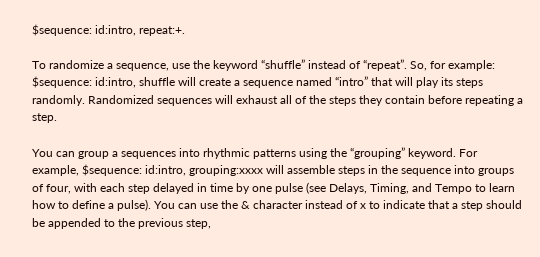$sequence: id:intro, repeat:+.

To randomize a sequence, use the keyword “shuffle” instead of “repeat”. So, for example: $sequence: id:intro, shuffle will create a sequence named “intro” that will play its steps randomly. Randomized sequences will exhaust all of the steps they contain before repeating a step.

You can group a sequences into rhythmic patterns using the “grouping” keyword. For example, $sequence: id:intro, grouping:xxxx will assemble steps in the sequence into groups of four, with each step delayed in time by one pulse (see Delays, Timing, and Tempo to learn how to define a pulse). You can use the & character instead of x to indicate that a step should be appended to the previous step,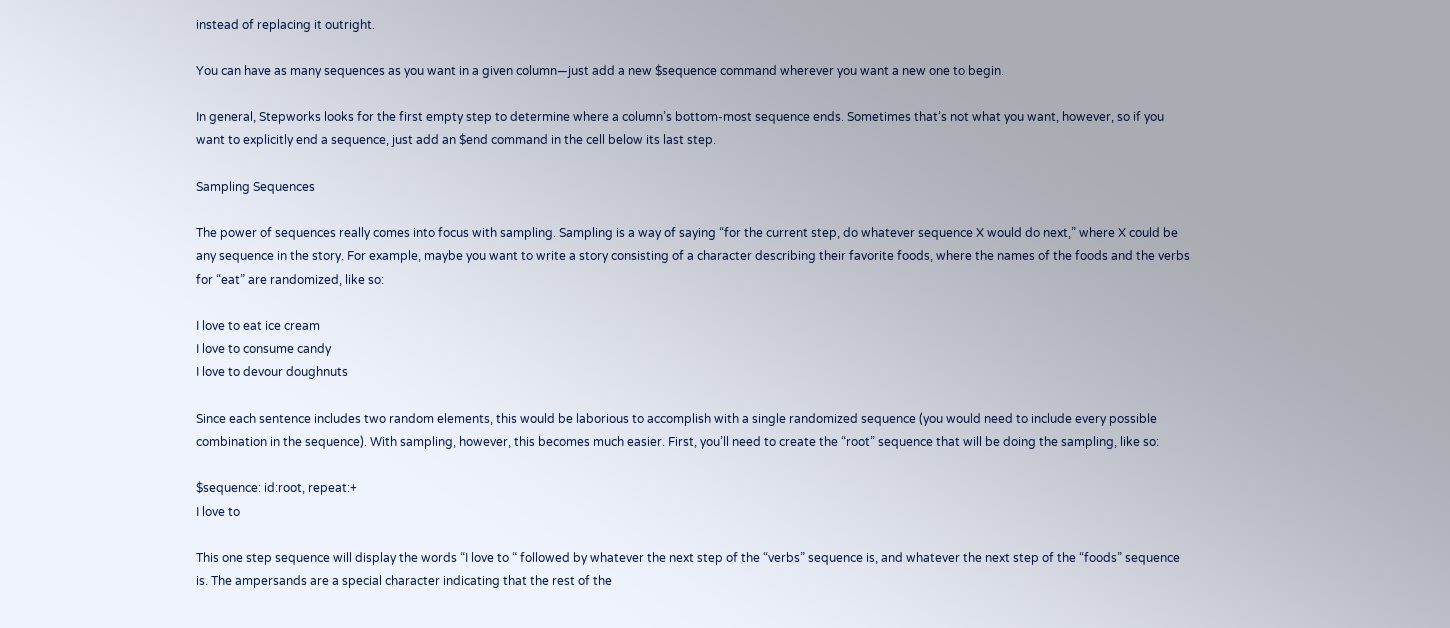instead of replacing it outright.

You can have as many sequences as you want in a given column—just add a new $sequence command wherever you want a new one to begin.

In general, Stepworks looks for the first empty step to determine where a column’s bottom-most sequence ends. Sometimes that’s not what you want, however, so if you want to explicitly end a sequence, just add an $end command in the cell below its last step.

Sampling Sequences

The power of sequences really comes into focus with sampling. Sampling is a way of saying “for the current step, do whatever sequence X would do next,” where X could be any sequence in the story. For example, maybe you want to write a story consisting of a character describing their favorite foods, where the names of the foods and the verbs for “eat” are randomized, like so:

I love to eat ice cream
I love to consume candy
I love to devour doughnuts

Since each sentence includes two random elements, this would be laborious to accomplish with a single randomized sequence (you would need to include every possible combination in the sequence). With sampling, however, this becomes much easier. First, you’ll need to create the “root” sequence that will be doing the sampling, like so:

$sequence: id:root, repeat:+
I love to

This one step sequence will display the words “I love to “ followed by whatever the next step of the “verbs” sequence is, and whatever the next step of the “foods” sequence is. The ampersands are a special character indicating that the rest of the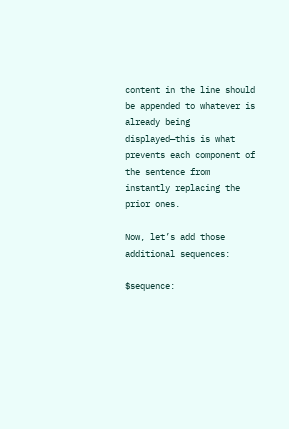content in the line should be appended to whatever is already being displayed—this is what prevents each component of the sentence from instantly replacing the prior ones.

Now, let’s add those additional sequences:

$sequence: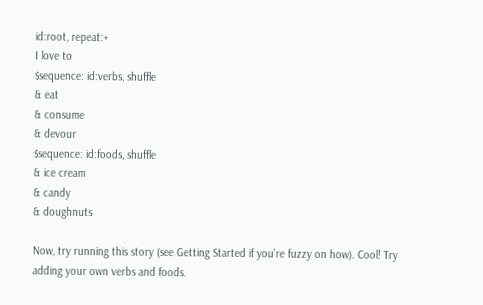id:root, repeat:+
I love to
$sequence: id:verbs, shuffle
& eat
& consume
& devour
$sequence: id:foods, shuffle
& ice cream
& candy
& doughnuts

Now, try running this story (see Getting Started if you’re fuzzy on how). Cool! Try adding your own verbs and foods.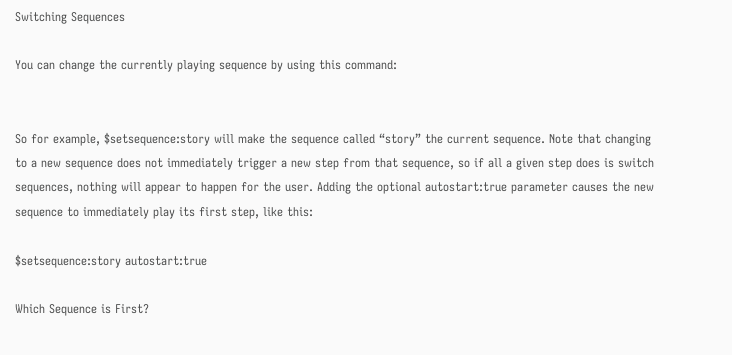Switching Sequences

You can change the currently playing sequence by using this command:


So for example, $setsequence:story will make the sequence called “story” the current sequence. Note that changing to a new sequence does not immediately trigger a new step from that sequence, so if all a given step does is switch sequences, nothing will appear to happen for the user. Adding the optional autostart:true parameter causes the new sequence to immediately play its first step, like this:

$setsequence:story autostart:true

Which Sequence is First?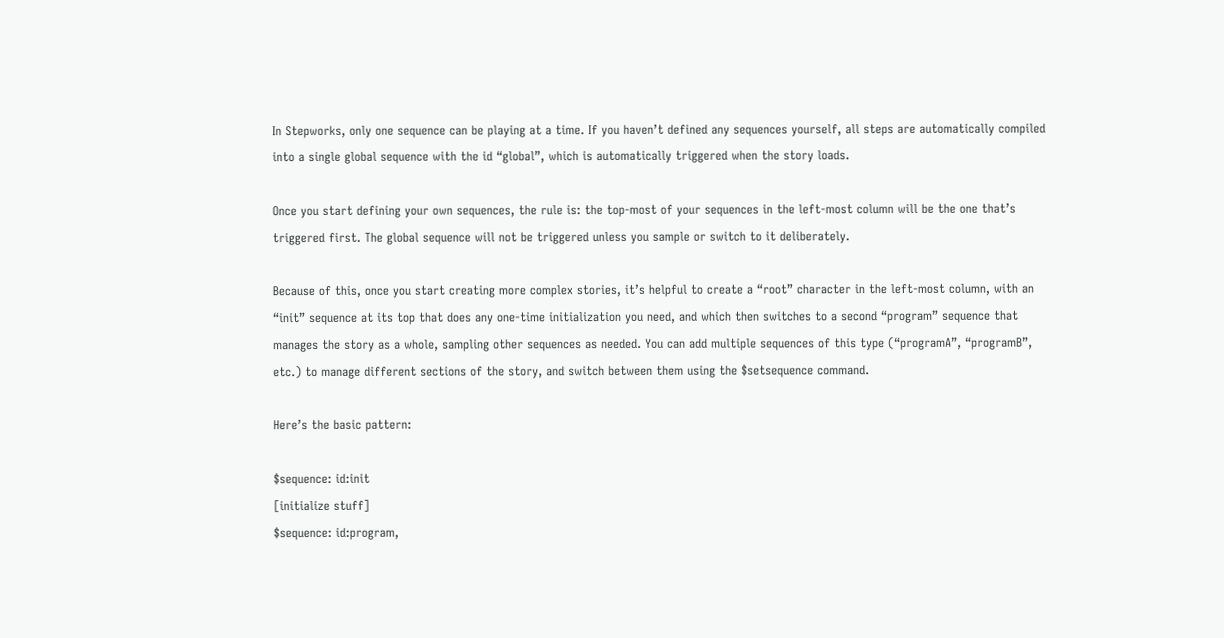In Stepworks, only one sequence can be playing at a time. If you haven’t defined any sequences yourself, all steps are automatically compiled into a single global sequence with the id “global”, which is automatically triggered when the story loads.

Once you start defining your own sequences, the rule is: the top-most of your sequences in the left-most column will be the one that’s triggered first. The global sequence will not be triggered unless you sample or switch to it deliberately.

Because of this, once you start creating more complex stories, it’s helpful to create a “root” character in the left-most column, with an “init” sequence at its top that does any one-time initialization you need, and which then switches to a second “program” sequence that manages the story as a whole, sampling other sequences as needed. You can add multiple sequences of this type (“programA”, “programB”, etc.) to manage different sections of the story, and switch between them using the $setsequence command.

Here’s the basic pattern:

$sequence: id:init
[initialize stuff]
$sequence: id:program,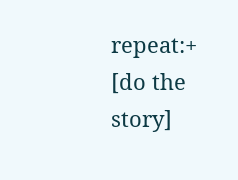repeat:+
[do the story]